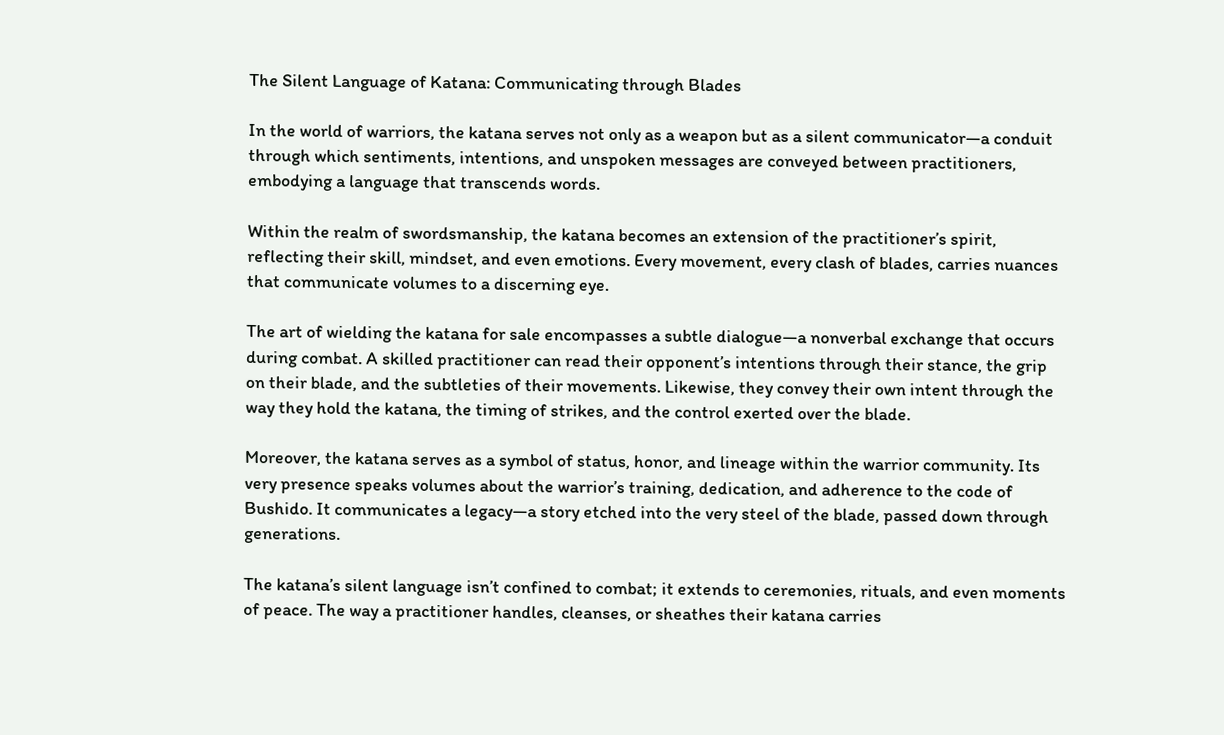The Silent Language of Katana: Communicating through Blades

In the world of warriors, the katana serves not only as a weapon but as a silent communicator—a conduit through which sentiments, intentions, and unspoken messages are conveyed between practitioners, embodying a language that transcends words.

Within the realm of swordsmanship, the katana becomes an extension of the practitioner’s spirit, reflecting their skill, mindset, and even emotions. Every movement, every clash of blades, carries nuances that communicate volumes to a discerning eye.

The art of wielding the katana for sale encompasses a subtle dialogue—a nonverbal exchange that occurs during combat. A skilled practitioner can read their opponent’s intentions through their stance, the grip on their blade, and the subtleties of their movements. Likewise, they convey their own intent through the way they hold the katana, the timing of strikes, and the control exerted over the blade.

Moreover, the katana serves as a symbol of status, honor, and lineage within the warrior community. Its very presence speaks volumes about the warrior’s training, dedication, and adherence to the code of Bushido. It communicates a legacy—a story etched into the very steel of the blade, passed down through generations.

The katana’s silent language isn’t confined to combat; it extends to ceremonies, rituals, and even moments of peace. The way a practitioner handles, cleanses, or sheathes their katana carries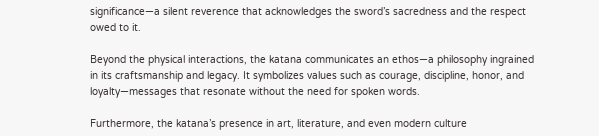significance—a silent reverence that acknowledges the sword’s sacredness and the respect owed to it.

Beyond the physical interactions, the katana communicates an ethos—a philosophy ingrained in its craftsmanship and legacy. It symbolizes values such as courage, discipline, honor, and loyalty—messages that resonate without the need for spoken words.

Furthermore, the katana’s presence in art, literature, and even modern culture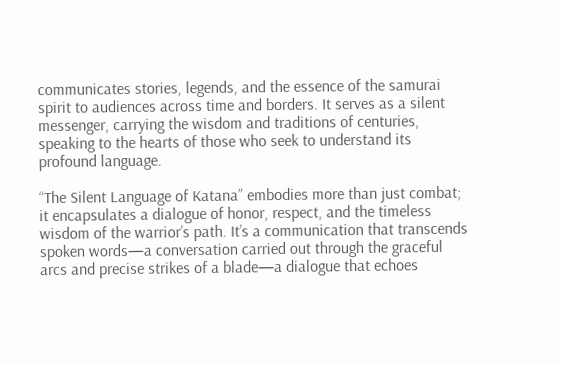communicates stories, legends, and the essence of the samurai spirit to audiences across time and borders. It serves as a silent messenger, carrying the wisdom and traditions of centuries, speaking to the hearts of those who seek to understand its profound language.

“The Silent Language of Katana” embodies more than just combat; it encapsulates a dialogue of honor, respect, and the timeless wisdom of the warrior’s path. It’s a communication that transcends spoken words—a conversation carried out through the graceful arcs and precise strikes of a blade—a dialogue that echoes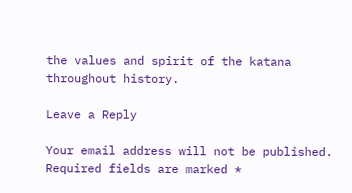the values and spirit of the katana throughout history.

Leave a Reply

Your email address will not be published. Required fields are marked *